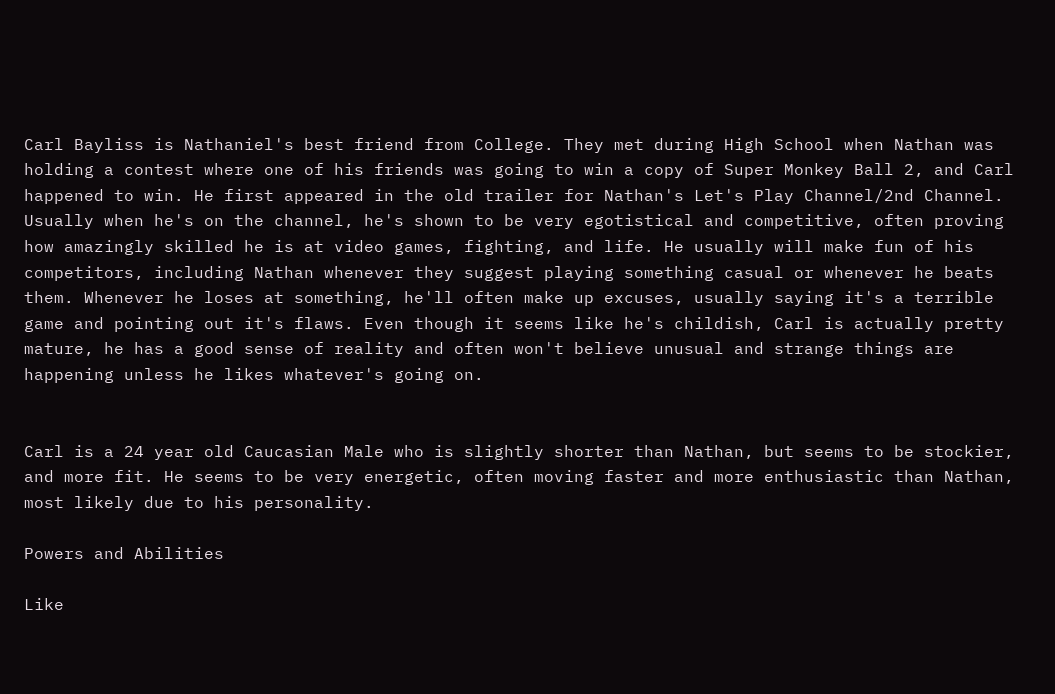Carl Bayliss is Nathaniel's best friend from College. They met during High School when Nathan was holding a contest where one of his friends was going to win a copy of Super Monkey Ball 2, and Carl happened to win. He first appeared in the old trailer for Nathan's Let's Play Channel/2nd Channel. Usually when he's on the channel, he's shown to be very egotistical and competitive, often proving how amazingly skilled he is at video games, fighting, and life. He usually will make fun of his competitors, including Nathan whenever they suggest playing something casual or whenever he beats them. Whenever he loses at something, he'll often make up excuses, usually saying it's a terrible game and pointing out it's flaws. Even though it seems like he's childish, Carl is actually pretty mature, he has a good sense of reality and often won't believe unusual and strange things are happening unless he likes whatever's going on.


Carl is a 24 year old Caucasian Male who is slightly shorter than Nathan, but seems to be stockier, and more fit. He seems to be very energetic, often moving faster and more enthusiastic than Nathan, most likely due to his personality.

Powers and Abilities

Like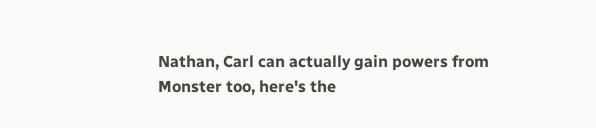Nathan, Carl can actually gain powers from Monster too, here's the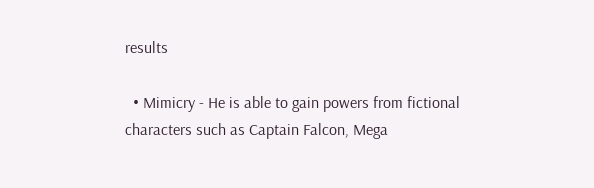results

  • Mimicry - He is able to gain powers from fictional characters such as Captain Falcon, Mega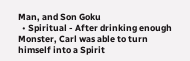Man, and Son Goku
  • Spiritual - After drinking enough Monster, Carl was able to turn himself into a Spirit